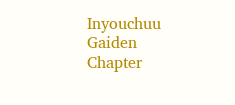Inyouchuu Gaiden Chapter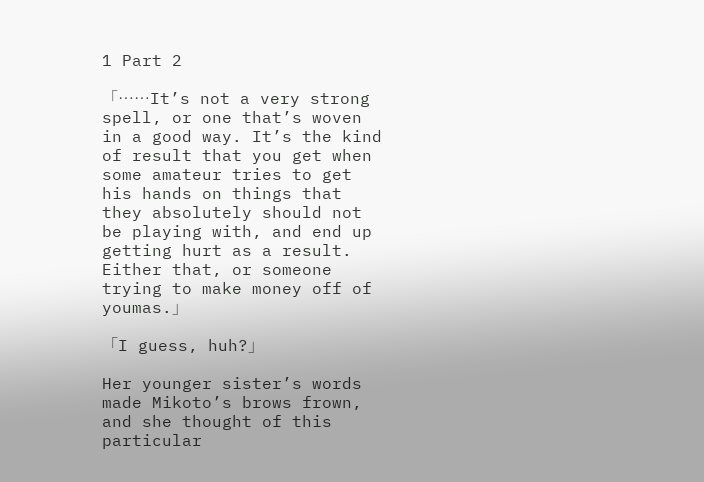1 Part 2

「……It’s not a very strong spell, or one that’s woven in a good way. It’s the kind of result that you get when some amateur tries to get his hands on things that they absolutely should not be playing with, and end up getting hurt as a result. Either that, or someone trying to make money off of youmas.」

「I guess, huh?」

Her younger sister’s words made Mikoto’s brows frown, and she thought of this particular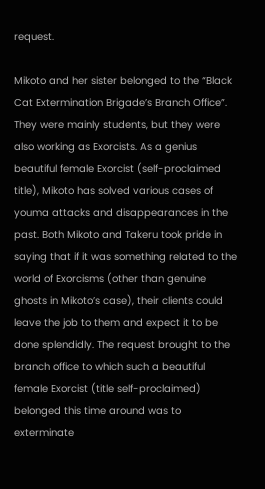request.

Mikoto and her sister belonged to the “Black Cat Extermination Brigade’s Branch Office”. They were mainly students, but they were also working as Exorcists. As a genius beautiful female Exorcist (self-proclaimed title), Mikoto has solved various cases of youma attacks and disappearances in the past. Both Mikoto and Takeru took pride in saying that if it was something related to the world of Exorcisms (other than genuine ghosts in Mikoto’s case), their clients could leave the job to them and expect it to be done splendidly. The request brought to the branch office to which such a beautiful female Exorcist (title self-proclaimed) belonged this time around was to exterminate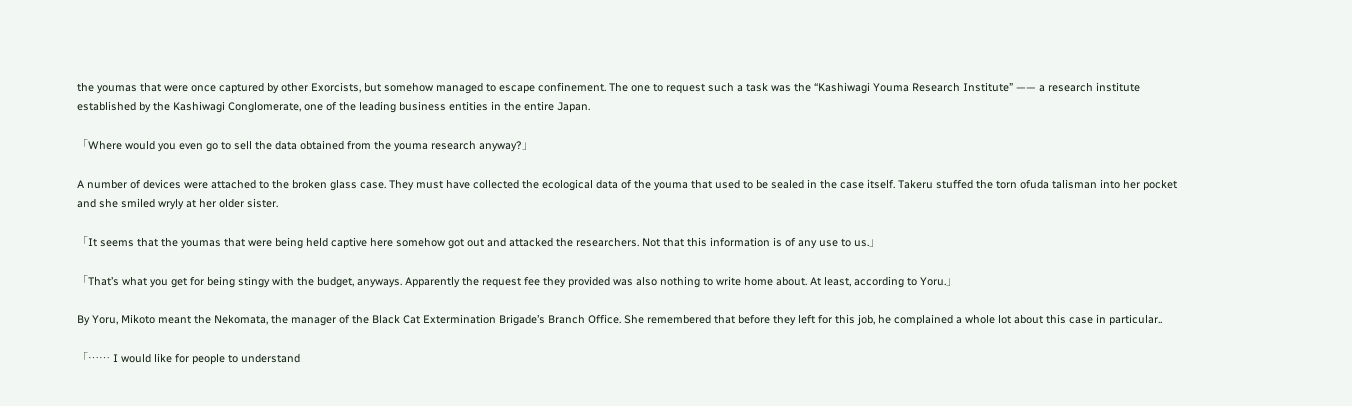the youmas that were once captured by other Exorcists, but somehow managed to escape confinement. The one to request such a task was the “Kashiwagi Youma Research Institute” —— a research institute established by the Kashiwagi Conglomerate, one of the leading business entities in the entire Japan.

「Where would you even go to sell the data obtained from the youma research anyway?」

A number of devices were attached to the broken glass case. They must have collected the ecological data of the youma that used to be sealed in the case itself. Takeru stuffed the torn ofuda talisman into her pocket and she smiled wryly at her older sister.

「It seems that the youmas that were being held captive here somehow got out and attacked the researchers. Not that this information is of any use to us.」

「That’s what you get for being stingy with the budget, anyways. Apparently the request fee they provided was also nothing to write home about. At least, according to Yoru.」

By Yoru, Mikoto meant the Nekomata, the manager of the Black Cat Extermination Brigade’s Branch Office. She remembered that before they left for this job, he complained a whole lot about this case in particular..

「…… I would like for people to understand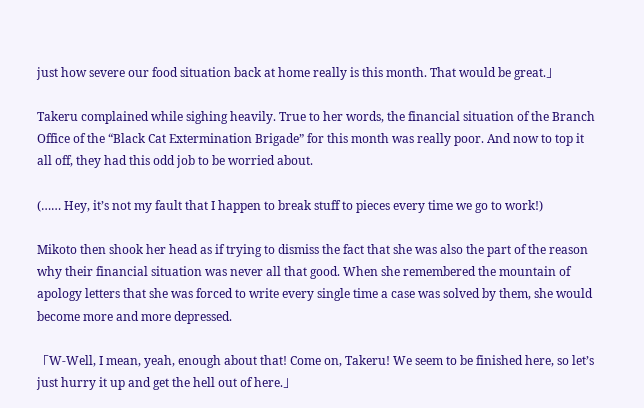just how severe our food situation back at home really is this month. That would be great.」

Takeru complained while sighing heavily. True to her words, the financial situation of the Branch Office of the “Black Cat Extermination Brigade” for this month was really poor. And now to top it all off, they had this odd job to be worried about.

(…… Hey, it’s not my fault that I happen to break stuff to pieces every time we go to work!)

Mikoto then shook her head as if trying to dismiss the fact that she was also the part of the reason why their financial situation was never all that good. When she remembered the mountain of apology letters that she was forced to write every single time a case was solved by them, she would become more and more depressed.

「W-Well, I mean, yeah, enough about that! Come on, Takeru! We seem to be finished here, so let’s just hurry it up and get the hell out of here.」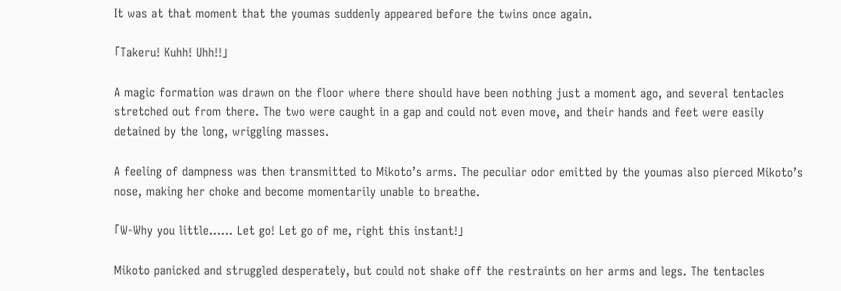It was at that moment that the youmas suddenly appeared before the twins once again.

「Takeru! Kuhh! Uhh!!」

A magic formation was drawn on the floor where there should have been nothing just a moment ago, and several tentacles stretched out from there. The two were caught in a gap and could not even move, and their hands and feet were easily detained by the long, wriggling masses.

A feeling of dampness was then transmitted to Mikoto’s arms. The peculiar odor emitted by the youmas also pierced Mikoto’s nose, making her choke and become momentarily unable to breathe.

「W-Why you little…… Let go! Let go of me, right this instant!」

Mikoto panicked and struggled desperately, but could not shake off the restraints on her arms and legs. The tentacles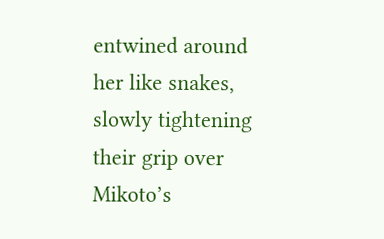entwined around her like snakes, slowly tightening their grip over Mikoto’s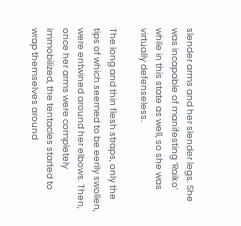slender arms and her slender legs. She was incapable of manifesting ‘Raiko’ while in this state as well, so she was virtually defenseless.

The long and thin flesh straps, only the tips of which seemed to be eerily swollen, were entwined around her elbows. Then, once her arms were completely immobilized, the tentacles started to wrap themselves around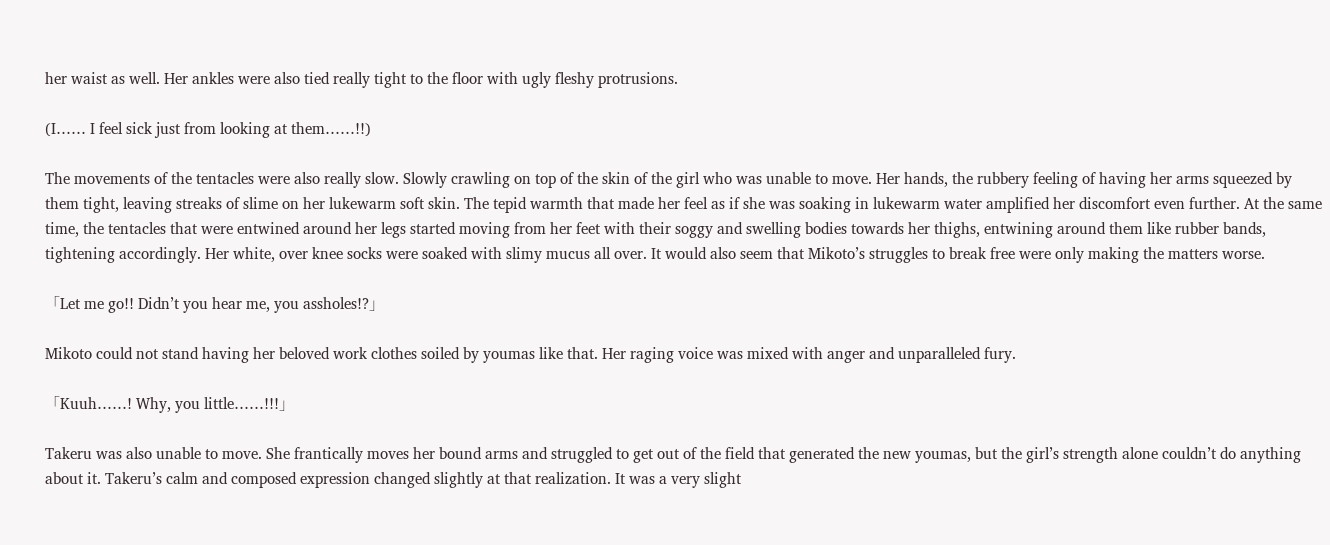her waist as well. Her ankles were also tied really tight to the floor with ugly fleshy protrusions.

(I…… I feel sick just from looking at them……!!)

The movements of the tentacles were also really slow. Slowly crawling on top of the skin of the girl who was unable to move. Her hands, the rubbery feeling of having her arms squeezed by them tight, leaving streaks of slime on her lukewarm soft skin. The tepid warmth that made her feel as if she was soaking in lukewarm water amplified her discomfort even further. At the same time, the tentacles that were entwined around her legs started moving from her feet with their soggy and swelling bodies towards her thighs, entwining around them like rubber bands, tightening accordingly. Her white, over knee socks were soaked with slimy mucus all over. It would also seem that Mikoto’s struggles to break free were only making the matters worse.

「Let me go!! Didn’t you hear me, you assholes!?」

Mikoto could not stand having her beloved work clothes soiled by youmas like that. Her raging voice was mixed with anger and unparalleled fury.

「Kuuh……! Why, you little……!!!」

Takeru was also unable to move. She frantically moves her bound arms and struggled to get out of the field that generated the new youmas, but the girl’s strength alone couldn’t do anything about it. Takeru’s calm and composed expression changed slightly at that realization. It was a very slight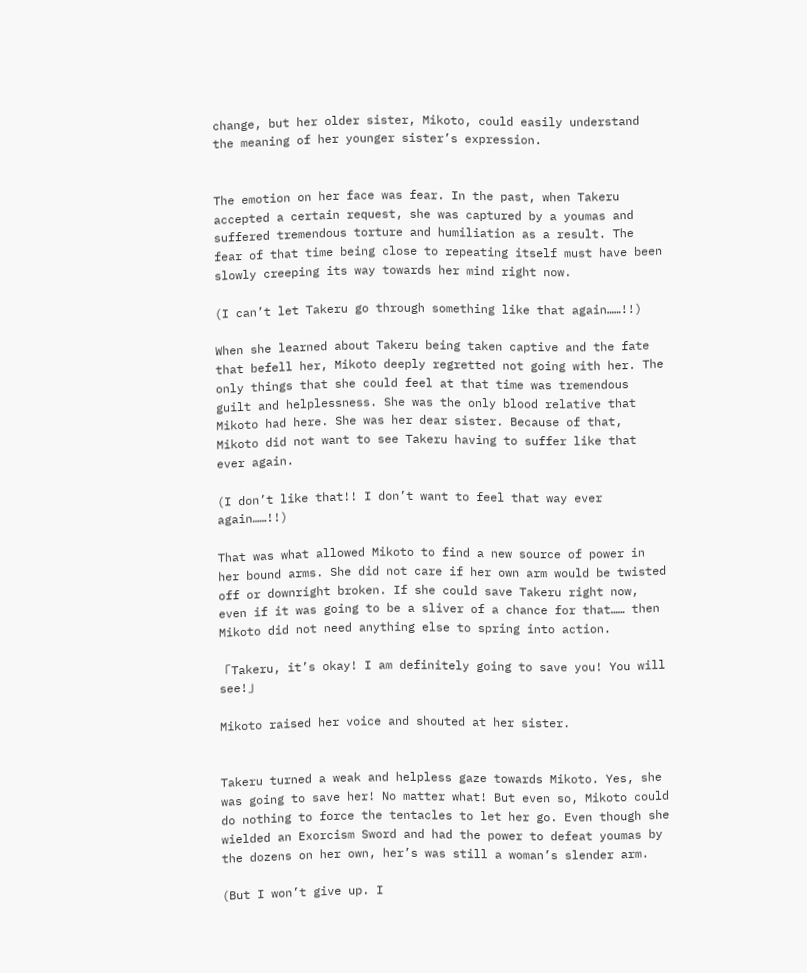change, but her older sister, Mikoto, could easily understand the meaning of her younger sister’s expression.


The emotion on her face was fear. In the past, when Takeru accepted a certain request, she was captured by a youmas and suffered tremendous torture and humiliation as a result. The fear of that time being close to repeating itself must have been slowly creeping its way towards her mind right now.

(I can’t let Takeru go through something like that again……!!)

When she learned about Takeru being taken captive and the fate that befell her, Mikoto deeply regretted not going with her. The only things that she could feel at that time was tremendous guilt and helplessness. She was the only blood relative that Mikoto had here. She was her dear sister. Because of that, Mikoto did not want to see Takeru having to suffer like that ever again.

(I don’t like that!! I don’t want to feel that way ever again……!!)

That was what allowed Mikoto to find a new source of power in her bound arms. She did not care if her own arm would be twisted off or downright broken. If she could save Takeru right now, even if it was going to be a sliver of a chance for that…… then Mikoto did not need anything else to spring into action.

「Takeru, it’s okay! I am definitely going to save you! You will see!」

Mikoto raised her voice and shouted at her sister.


Takeru turned a weak and helpless gaze towards Mikoto. Yes, she was going to save her! No matter what! But even so, Mikoto could do nothing to force the tentacles to let her go. Even though she wielded an Exorcism Sword and had the power to defeat youmas by the dozens on her own, her’s was still a woman’s slender arm.

(But I won’t give up. I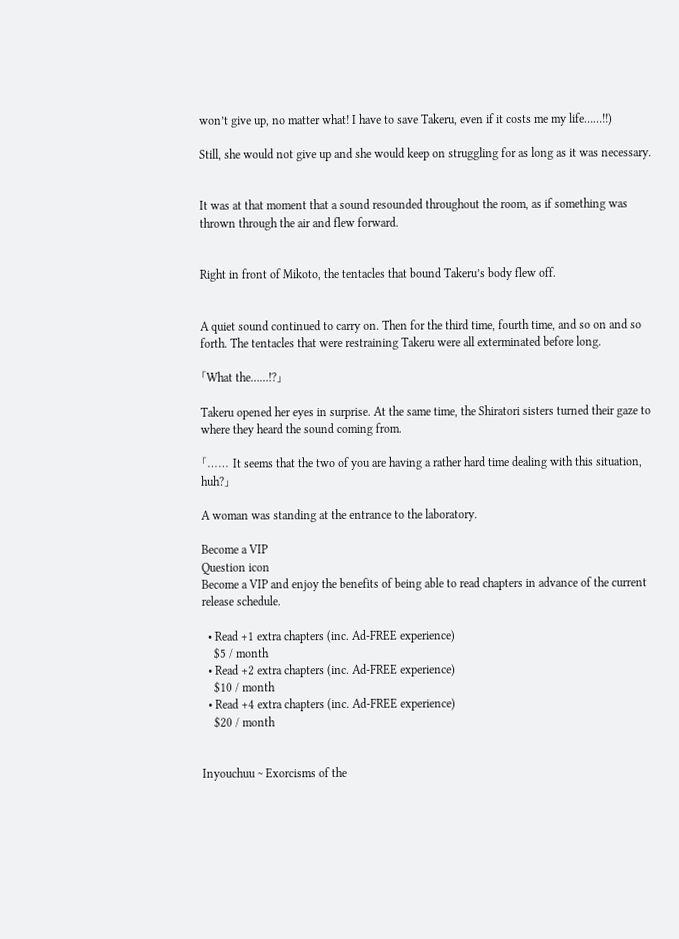won’t give up, no matter what! I have to save Takeru, even if it costs me my life……!!)

Still, she would not give up and she would keep on struggling for as long as it was necessary.


It was at that moment that a sound resounded throughout the room, as if something was thrown through the air and flew forward.


Right in front of Mikoto, the tentacles that bound Takeru’s body flew off.


A quiet sound continued to carry on. Then for the third time, fourth time, and so on and so forth. The tentacles that were restraining Takeru were all exterminated before long.

「What the……!?」

Takeru opened her eyes in surprise. At the same time, the Shiratori sisters turned their gaze to where they heard the sound coming from.

「…… It seems that the two of you are having a rather hard time dealing with this situation, huh?」

A woman was standing at the entrance to the laboratory.

Become a VIP
Question icon
Become a VIP and enjoy the benefits of being able to read chapters in advance of the current release schedule.

  • Read +1 extra chapters (inc. Ad-FREE experience)
    $5 / month
  • Read +2 extra chapters (inc. Ad-FREE experience)
    $10 / month
  • Read +4 extra chapters (inc. Ad-FREE experience)
    $20 / month


Inyouchuu ~ Exorcisms of the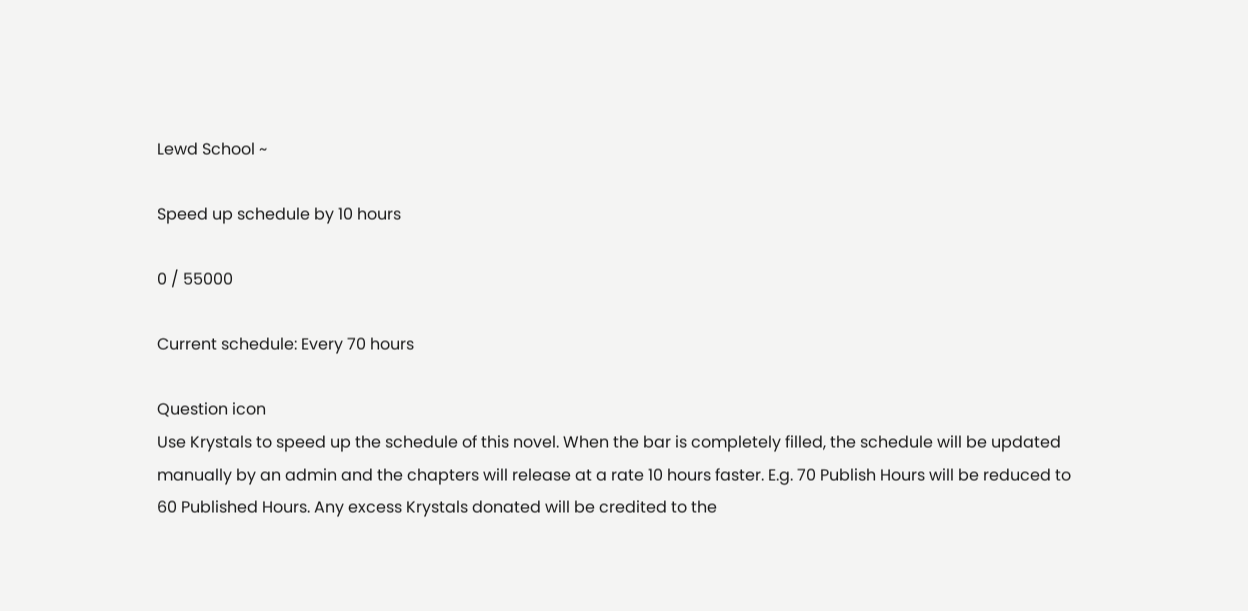Lewd School ~

Speed up schedule by 10 hours

0 / 55000

Current schedule: Every 70 hours

Question icon
Use Krystals to speed up the schedule of this novel. When the bar is completely filled, the schedule will be updated manually by an admin and the chapters will release at a rate 10 hours faster. E.g. 70 Publish Hours will be reduced to 60 Published Hours. Any excess Krystals donated will be credited to the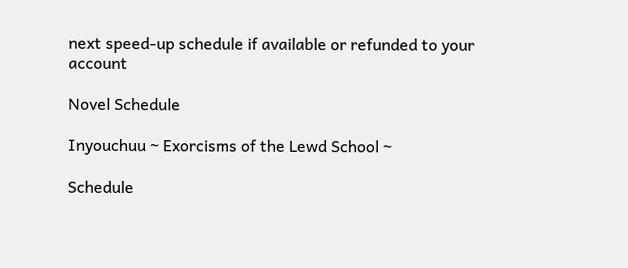next speed-up schedule if available or refunded to your account

Novel Schedule

Inyouchuu ~ Exorcisms of the Lewd School ~

Schedule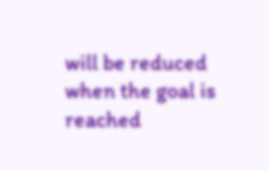will be reduced when the goal is reached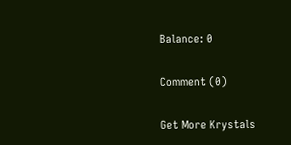Balance: 0

Comment (0)

Get More Krystals